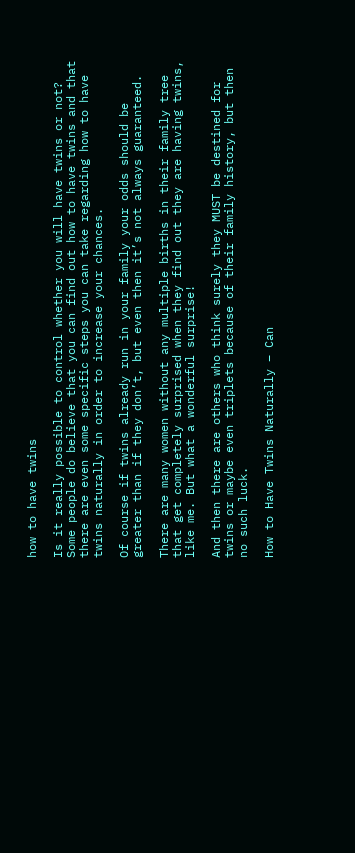how to have twins

Is it really possible to control whether you will have twins or not? Some people do believe that you can find out how to have twins and that there are even some specific steps you can take regarding how to have twins naturally in order to increase your chances.

Of course if twins already run in your family your odds should be greater than if they don’t, but even then it’s not always guaranteed.

There are many women without any multiple births in their family tree that get completely surprised when they find out they are having twins, like me. But what a wonderful surprise!

And then there are others who think surely they MUST be destined for twins or maybe even triplets because of their family history, but then no such luck.

How to Have Twins Naturally – Can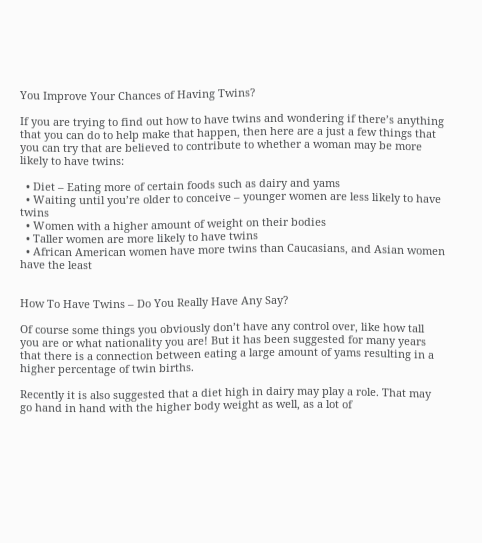You Improve Your Chances of Having Twins?

If you are trying to find out how to have twins and wondering if there’s anything that you can do to help make that happen, then here are a just a few things that you can try that are believed to contribute to whether a woman may be more likely to have twins:

  • Diet – Eating more of certain foods such as dairy and yams
  • Waiting until you’re older to conceive – younger women are less likely to have twins
  • Women with a higher amount of weight on their bodies
  • Taller women are more likely to have twins
  • African American women have more twins than Caucasians, and Asian women have the least


How To Have Twins – Do You Really Have Any Say?

Of course some things you obviously don’t have any control over, like how tall you are or what nationality you are! But it has been suggested for many years that there is a connection between eating a large amount of yams resulting in a higher percentage of twin births.

Recently it is also suggested that a diet high in dairy may play a role. That may go hand in hand with the higher body weight as well, as a lot of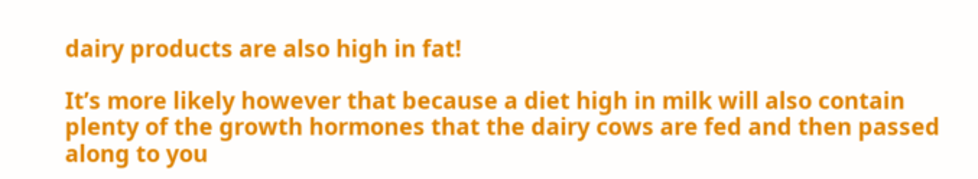dairy products are also high in fat!

It’s more likely however that because a diet high in milk will also contain plenty of the growth hormones that the dairy cows are fed and then passed along to you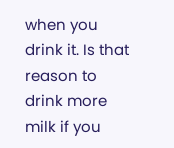when you drink it. Is that reason to drink more milk if you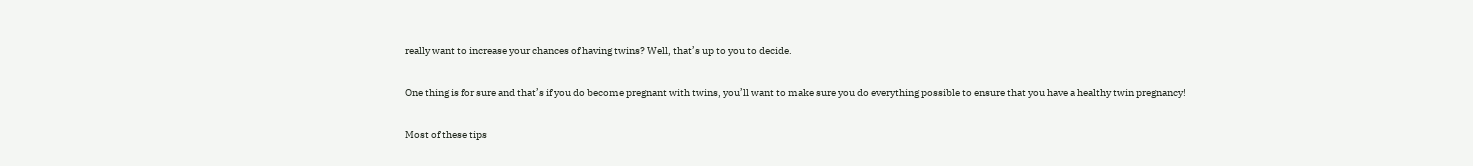really want to increase your chances of having twins? Well, that’s up to you to decide.

One thing is for sure and that’s if you do become pregnant with twins, you’ll want to make sure you do everything possible to ensure that you have a healthy twin pregnancy!

Most of these tips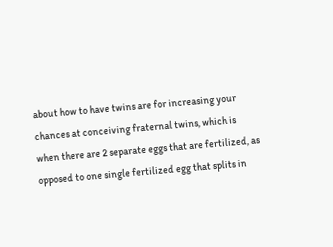about how to have twins are for increasing your chances at conceiving fraternal twins, which is when there are 2 separate eggs that are fertilized, as opposed to one single fertilized egg that splits in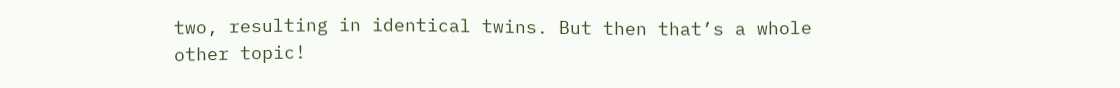two, resulting in identical twins. But then that’s a whole other topic!